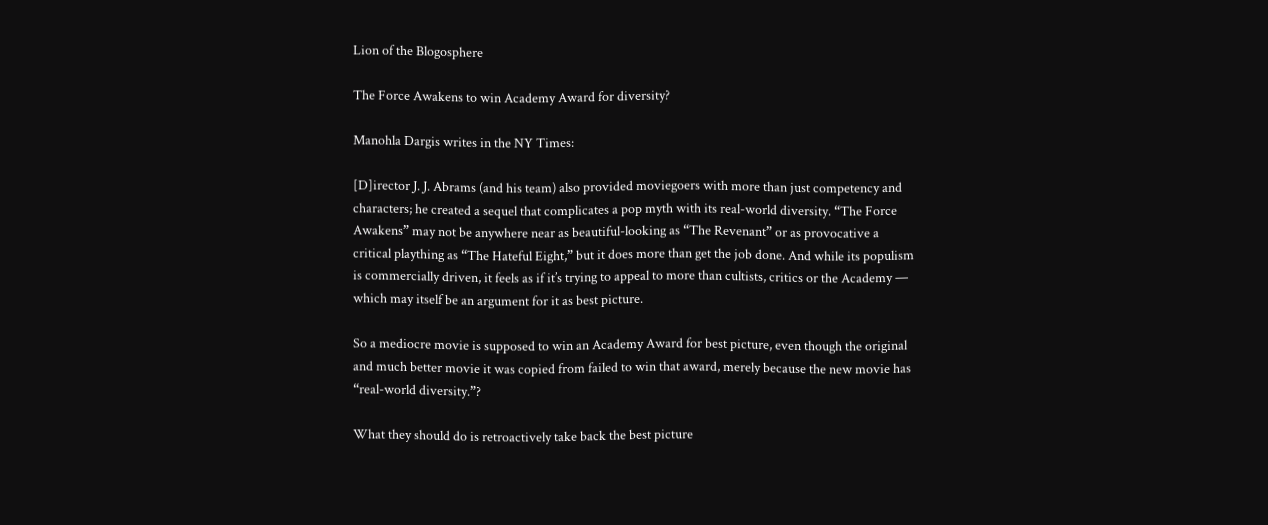Lion of the Blogosphere

The Force Awakens to win Academy Award for diversity?

Manohla Dargis writes in the NY Times:

[D]irector J. J. Abrams (and his team) also provided moviegoers with more than just competency and characters; he created a sequel that complicates a pop myth with its real-world diversity. “The Force Awakens” may not be anywhere near as beautiful-looking as “The Revenant” or as provocative a critical plaything as “The Hateful Eight,” but it does more than get the job done. And while its populism is commercially driven, it feels as if it’s trying to appeal to more than cultists, critics or the Academy — which may itself be an argument for it as best picture.

So a mediocre movie is supposed to win an Academy Award for best picture, even though the original and much better movie it was copied from failed to win that award, merely because the new movie has “real-world diversity.”?

What they should do is retroactively take back the best picture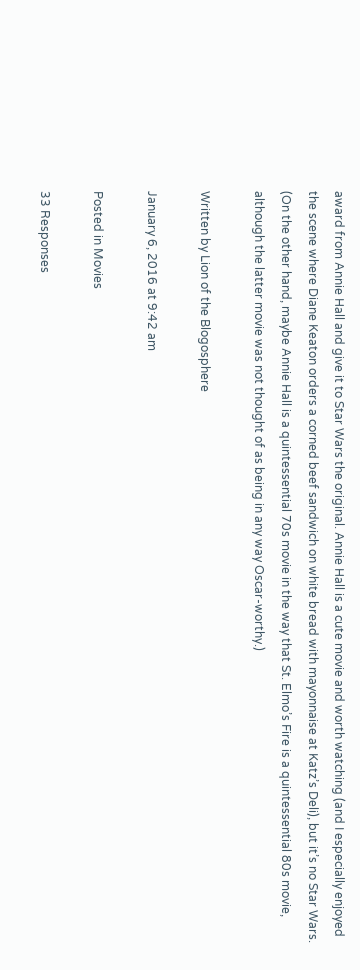award from Annie Hall and give it to Star Wars the original. Annie Hall is a cute movie and worth watching (and I especially enjoyed the scene where Diane Keaton orders a corned beef sandwich on white bread with mayonnaise at Katz’s Deli), but it’s no Star Wars. (On the other hand, maybe Annie Hall is a quintessential 70s movie in the way that St. Elmo’s Fire is a quintessential 80s movie, although the latter movie was not thought of as being in any way Oscar-worthy.)

Written by Lion of the Blogosphere

January 6, 2016 at 9:42 am

Posted in Movies

33 Responses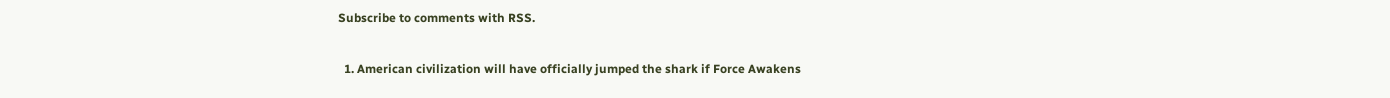Subscribe to comments with RSS.

  1. American civilization will have officially jumped the shark if Force Awakens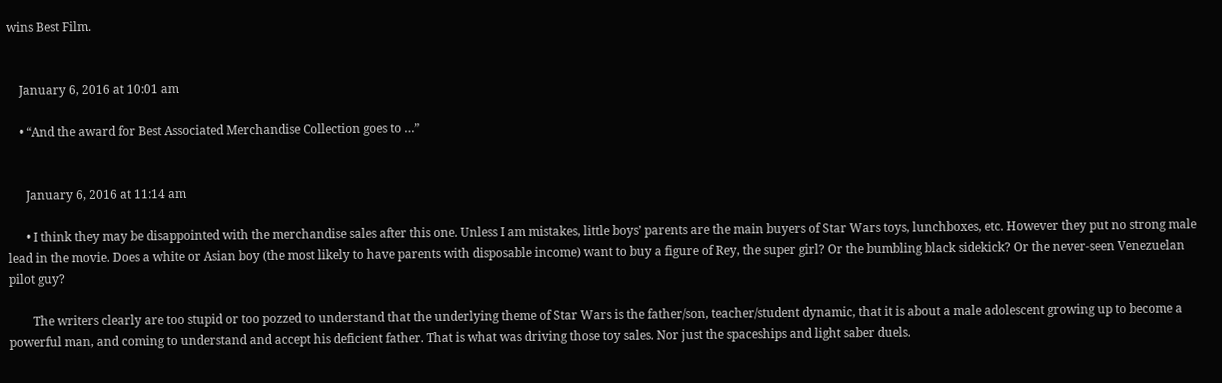wins Best Film.


    January 6, 2016 at 10:01 am

    • “And the award for Best Associated Merchandise Collection goes to …”


      January 6, 2016 at 11:14 am

      • I think they may be disappointed with the merchandise sales after this one. Unless I am mistakes, little boys’ parents are the main buyers of Star Wars toys, lunchboxes, etc. However they put no strong male lead in the movie. Does a white or Asian boy (the most likely to have parents with disposable income) want to buy a figure of Rey, the super girl? Or the bumbling black sidekick? Or the never-seen Venezuelan pilot guy?

        The writers clearly are too stupid or too pozzed to understand that the underlying theme of Star Wars is the father/son, teacher/student dynamic, that it is about a male adolescent growing up to become a powerful man, and coming to understand and accept his deficient father. That is what was driving those toy sales. Nor just the spaceships and light saber duels.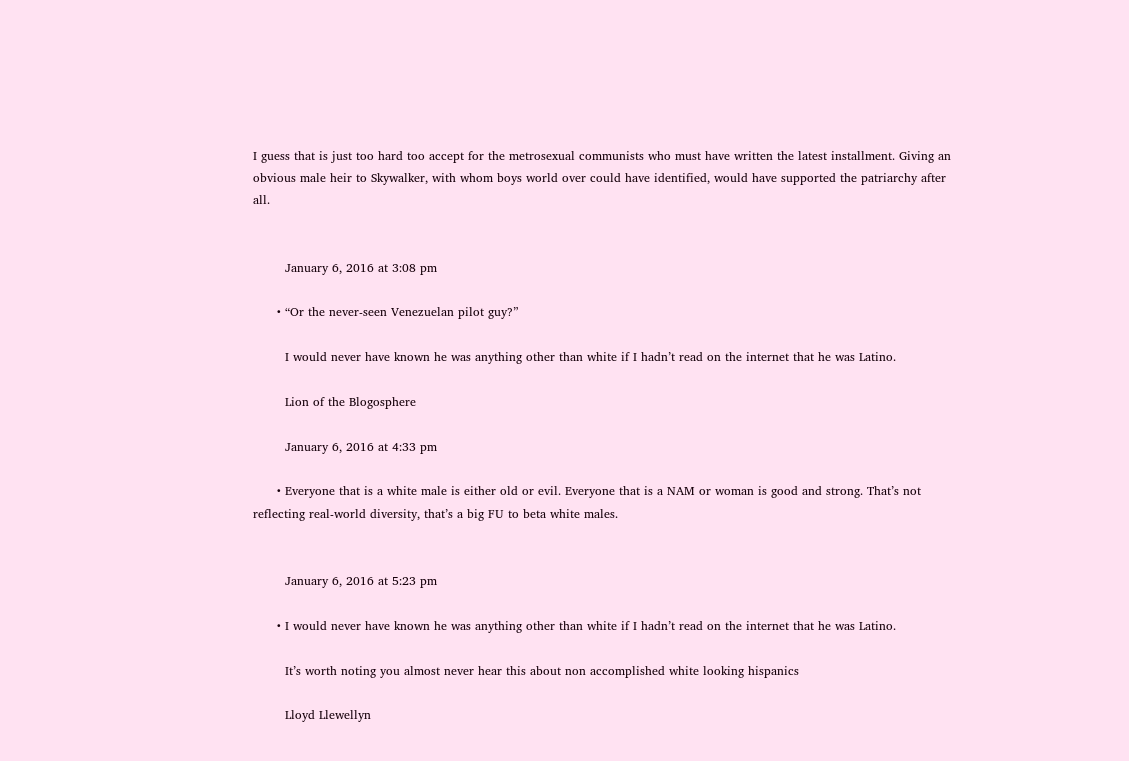I guess that is just too hard too accept for the metrosexual communists who must have written the latest installment. Giving an obvious male heir to Skywalker, with whom boys world over could have identified, would have supported the patriarchy after all.


        January 6, 2016 at 3:08 pm

      • “Or the never-seen Venezuelan pilot guy?”

        I would never have known he was anything other than white if I hadn’t read on the internet that he was Latino.

        Lion of the Blogosphere

        January 6, 2016 at 4:33 pm

      • Everyone that is a white male is either old or evil. Everyone that is a NAM or woman is good and strong. That’s not reflecting real-world diversity, that’s a big FU to beta white males.


        January 6, 2016 at 5:23 pm

      • I would never have known he was anything other than white if I hadn’t read on the internet that he was Latino.

        It’s worth noting you almost never hear this about non accomplished white looking hispanics

        Lloyd Llewellyn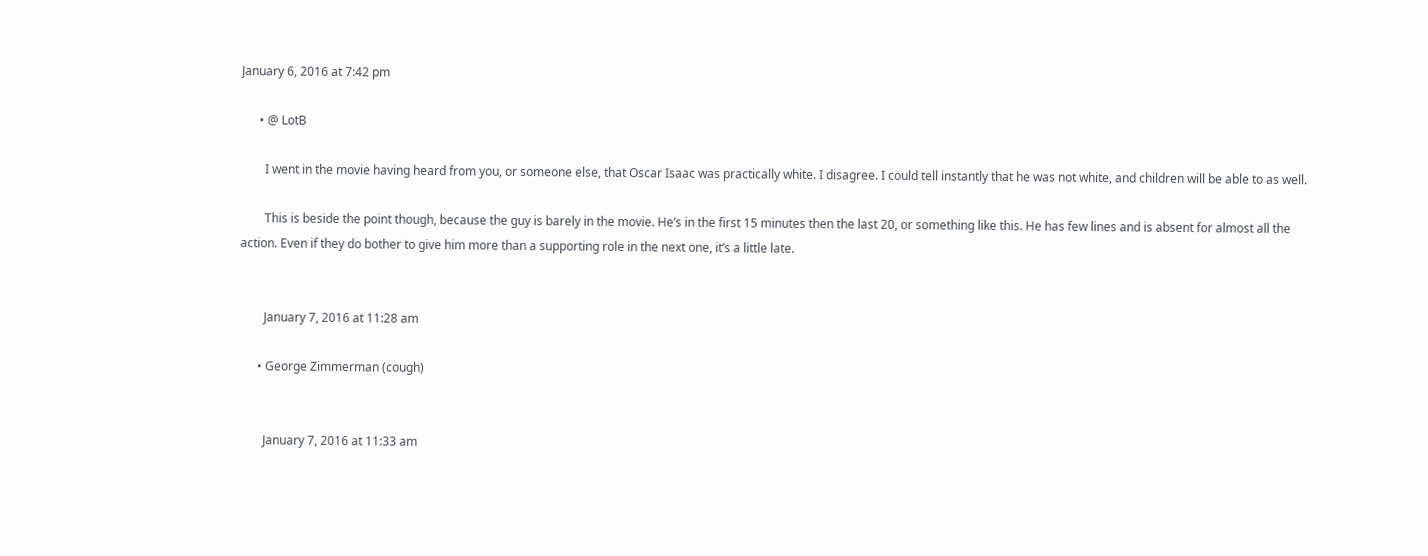January 6, 2016 at 7:42 pm

      • @ LotB

        I went in the movie having heard from you, or someone else, that Oscar Isaac was practically white. I disagree. I could tell instantly that he was not white, and children will be able to as well.

        This is beside the point though, because the guy is barely in the movie. He’s in the first 15 minutes then the last 20, or something like this. He has few lines and is absent for almost all the action. Even if they do bother to give him more than a supporting role in the next one, it’s a little late.


        January 7, 2016 at 11:28 am

      • George Zimmerman (cough)


        January 7, 2016 at 11:33 am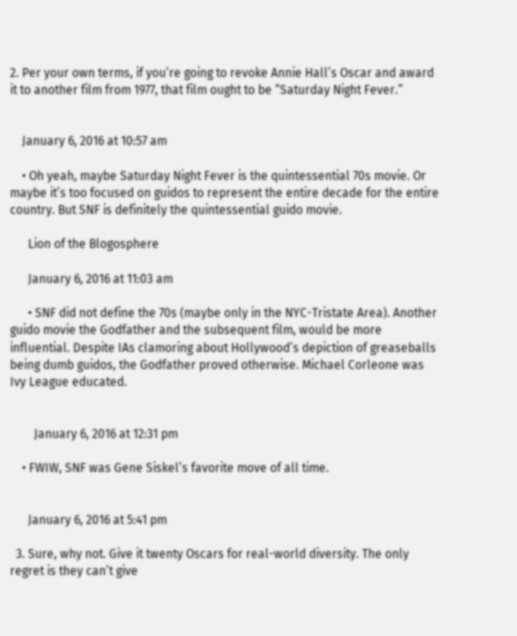2. Per your own terms, if you’re going to revoke Annie Hall’s Oscar and award it to another film from 1977, that film ought to be “Saturday Night Fever.”


    January 6, 2016 at 10:57 am

    • Oh yeah, maybe Saturday Night Fever is the quintessential 70s movie. Or maybe it’s too focused on guidos to represent the entire decade for the entire country. But SNF is definitely the quintessential guido movie.

      Lion of the Blogosphere

      January 6, 2016 at 11:03 am

      • SNF did not define the 70s (maybe only in the NYC-Tristate Area). Another guido movie the Godfather and the subsequent film, would be more influential. Despite IAs clamoring about Hollywood’s depiction of greaseballs being dumb guidos, the Godfather proved otherwise. Michael Corleone was Ivy League educated.


        January 6, 2016 at 12:31 pm

    • FWIW, SNF was Gene Siskel’s favorite move of all time.


      January 6, 2016 at 5:41 pm

  3. Sure, why not. Give it twenty Oscars for real-world diversity. The only regret is they can’t give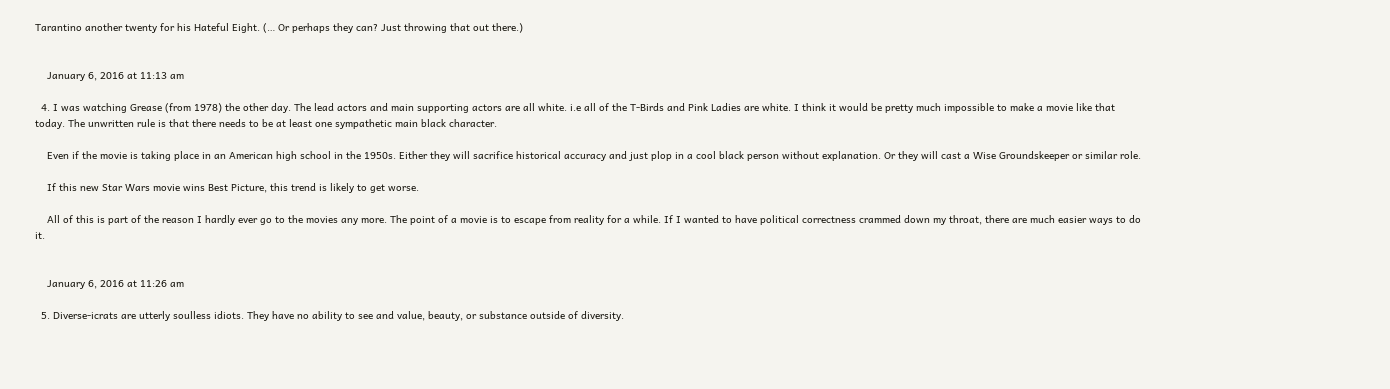Tarantino another twenty for his Hateful Eight. (… Or perhaps they can? Just throwing that out there.)


    January 6, 2016 at 11:13 am

  4. I was watching Grease (from 1978) the other day. The lead actors and main supporting actors are all white. i.e all of the T-Birds and Pink Ladies are white. I think it would be pretty much impossible to make a movie like that today. The unwritten rule is that there needs to be at least one sympathetic main black character.

    Even if the movie is taking place in an American high school in the 1950s. Either they will sacrifice historical accuracy and just plop in a cool black person without explanation. Or they will cast a Wise Groundskeeper or similar role.

    If this new Star Wars movie wins Best Picture, this trend is likely to get worse.

    All of this is part of the reason I hardly ever go to the movies any more. The point of a movie is to escape from reality for a while. If I wanted to have political correctness crammed down my throat, there are much easier ways to do it.


    January 6, 2016 at 11:26 am

  5. Diverse-icrats are utterly soulless idiots. They have no ability to see and value, beauty, or substance outside of diversity.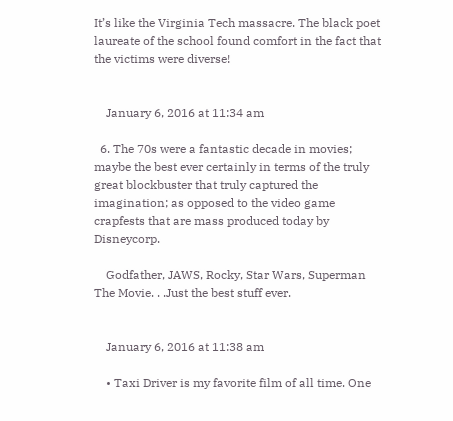It’s like the Virginia Tech massacre. The black poet laureate of the school found comfort in the fact that the victims were diverse!


    January 6, 2016 at 11:34 am

  6. The 70s were a fantastic decade in movies; maybe the best ever certainly in terms of the truly great blockbuster that truly captured the imagination; as opposed to the video game crapfests that are mass produced today by Disneycorp.

    Godfather, JAWS, Rocky, Star Wars, Superman The Movie. . .Just the best stuff ever.


    January 6, 2016 at 11:38 am

    • Taxi Driver is my favorite film of all time. One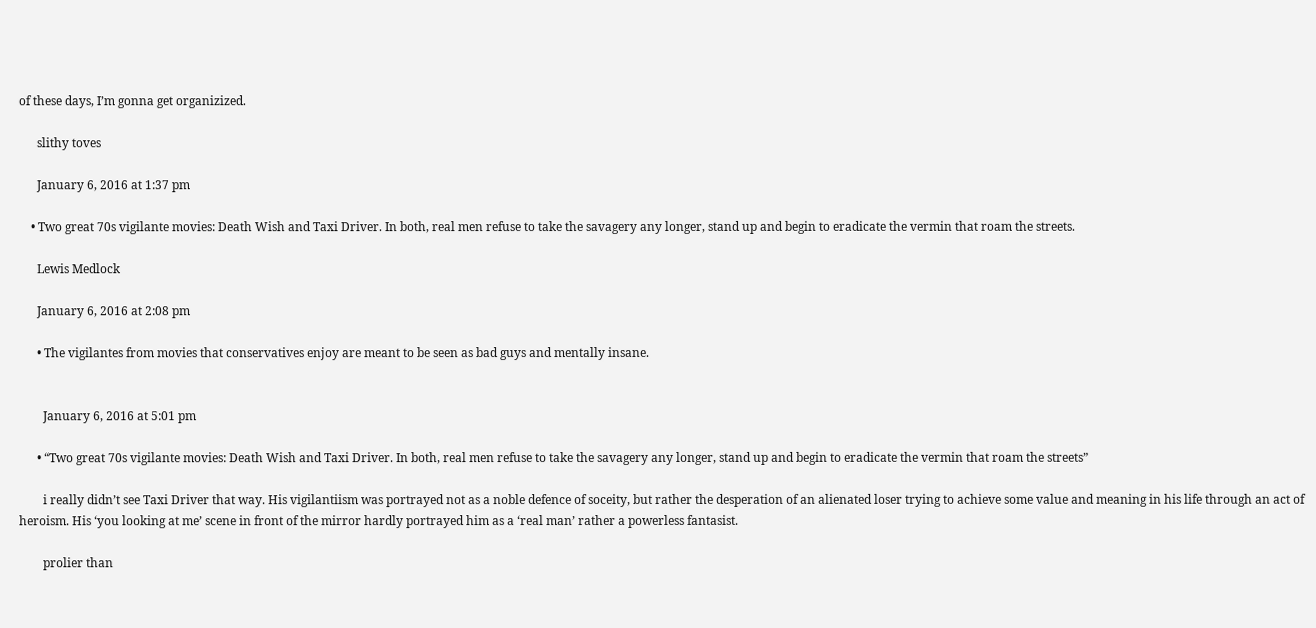of these days, I’m gonna get organizized.

      slithy toves

      January 6, 2016 at 1:37 pm

    • Two great 70s vigilante movies: Death Wish and Taxi Driver. In both, real men refuse to take the savagery any longer, stand up and begin to eradicate the vermin that roam the streets.

      Lewis Medlock

      January 6, 2016 at 2:08 pm

      • The vigilantes from movies that conservatives enjoy are meant to be seen as bad guys and mentally insane.


        January 6, 2016 at 5:01 pm

      • “Two great 70s vigilante movies: Death Wish and Taxi Driver. In both, real men refuse to take the savagery any longer, stand up and begin to eradicate the vermin that roam the streets”

        i really didn’t see Taxi Driver that way. His vigilantiism was portrayed not as a noble defence of soceity, but rather the desperation of an alienated loser trying to achieve some value and meaning in his life through an act of heroism. His ‘you looking at me’ scene in front of the mirror hardly portrayed him as a ‘real man’ rather a powerless fantasist.

        prolier than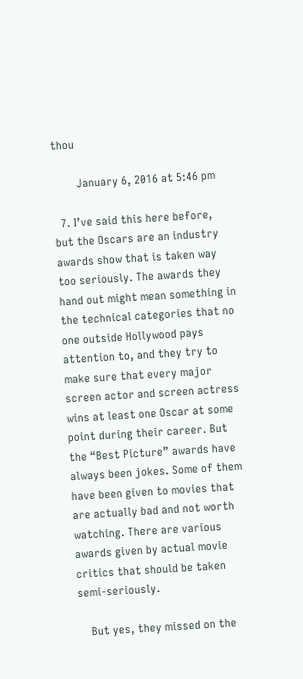thou

        January 6, 2016 at 5:46 pm

  7. I’ve said this here before, but the Oscars are an industry awards show that is taken way too seriously. The awards they hand out might mean something in the technical categories that no one outside Hollywood pays attention to, and they try to make sure that every major screen actor and screen actress wins at least one Oscar at some point during their career. But the “Best Picture” awards have always been jokes. Some of them have been given to movies that are actually bad and not worth watching. There are various awards given by actual movie critics that should be taken semi-seriously.

    But yes, they missed on the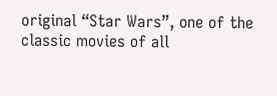original “Star Wars”, one of the classic movies of all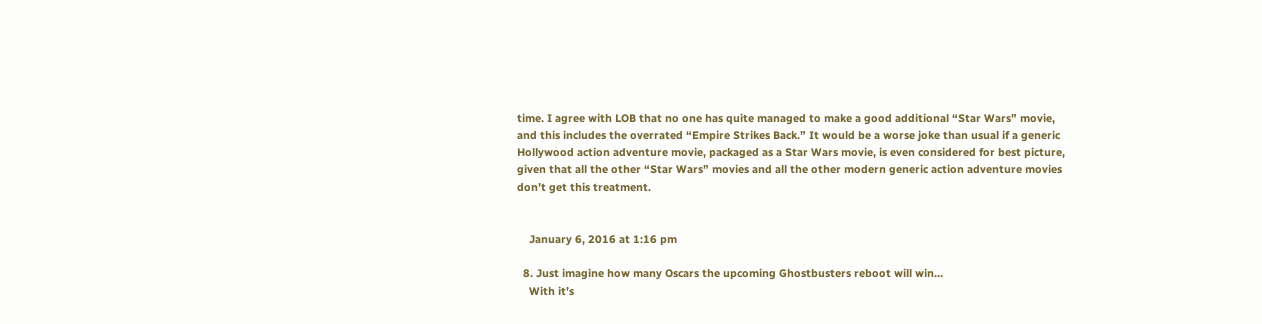time. I agree with LOB that no one has quite managed to make a good additional “Star Wars” movie, and this includes the overrated “Empire Strikes Back.” It would be a worse joke than usual if a generic Hollywood action adventure movie, packaged as a Star Wars movie, is even considered for best picture, given that all the other “Star Wars” movies and all the other modern generic action adventure movies don’t get this treatment.


    January 6, 2016 at 1:16 pm

  8. Just imagine how many Oscars the upcoming Ghostbusters reboot will win…
    With it’s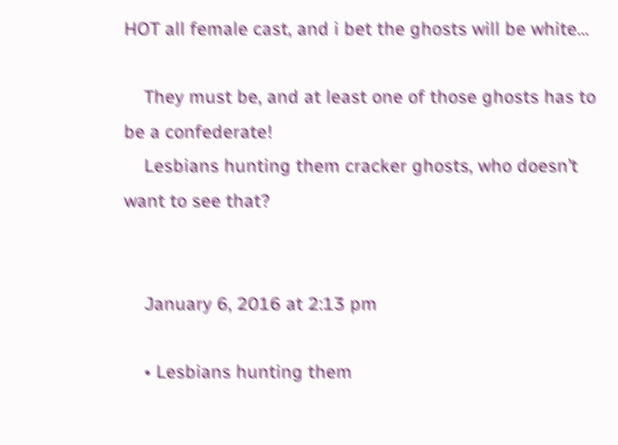HOT all female cast, and i bet the ghosts will be white…

    They must be, and at least one of those ghosts has to be a confederate!
    Lesbians hunting them cracker ghosts, who doesn’t want to see that?


    January 6, 2016 at 2:13 pm

    • Lesbians hunting them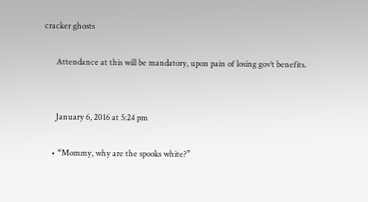cracker ghosts

      Attendance at this will be mandatory, upon pain of losing gov’t benefits.


      January 6, 2016 at 5:24 pm

    • “Mommy, why are the spooks white?”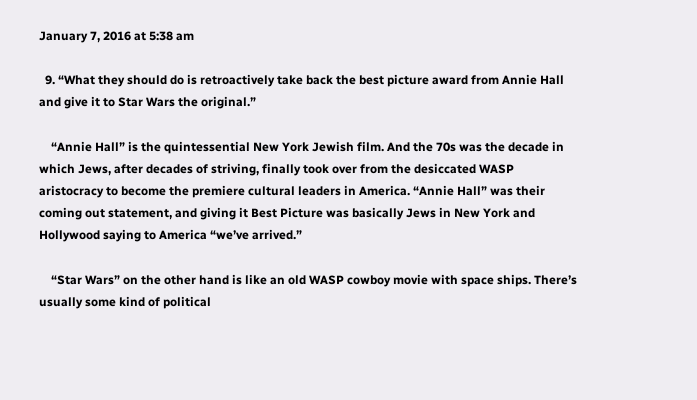January 7, 2016 at 5:38 am

  9. “What they should do is retroactively take back the best picture award from Annie Hall and give it to Star Wars the original.”

    “Annie Hall” is the quintessential New York Jewish film. And the 70s was the decade in which Jews, after decades of striving, finally took over from the desiccated WASP aristocracy to become the premiere cultural leaders in America. “Annie Hall” was their coming out statement, and giving it Best Picture was basically Jews in New York and Hollywood saying to America “we’ve arrived.”

    “Star Wars” on the other hand is like an old WASP cowboy movie with space ships. There’s usually some kind of political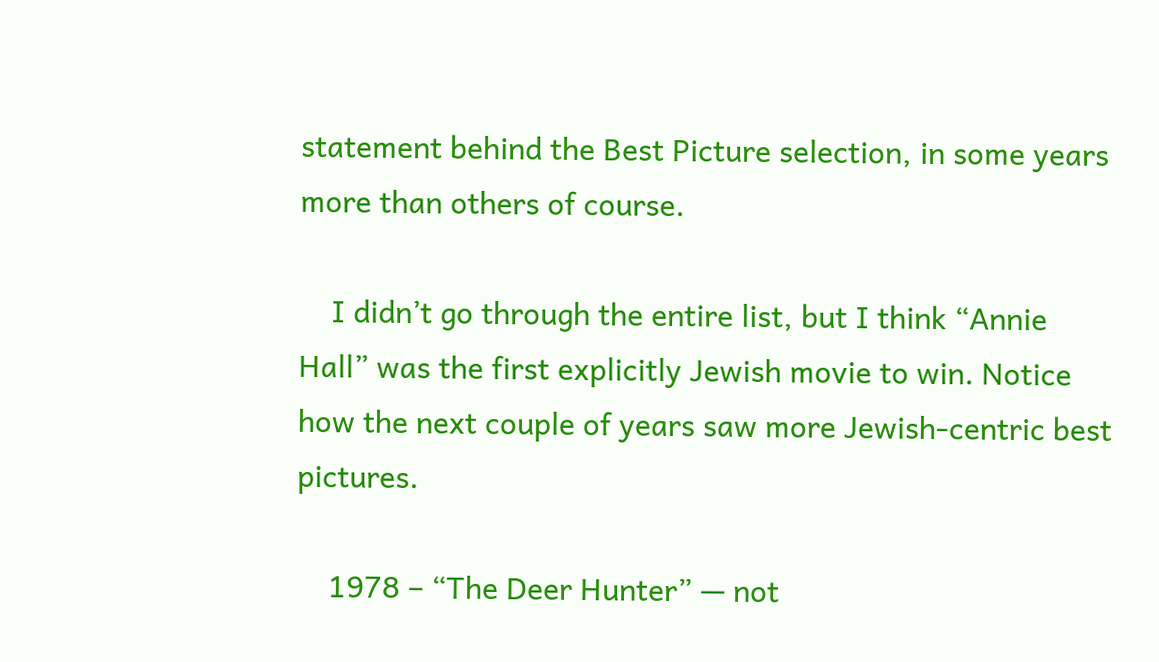statement behind the Best Picture selection, in some years more than others of course.

    I didn’t go through the entire list, but I think “Annie Hall” was the first explicitly Jewish movie to win. Notice how the next couple of years saw more Jewish-centric best pictures.

    1978 – “The Deer Hunter” — not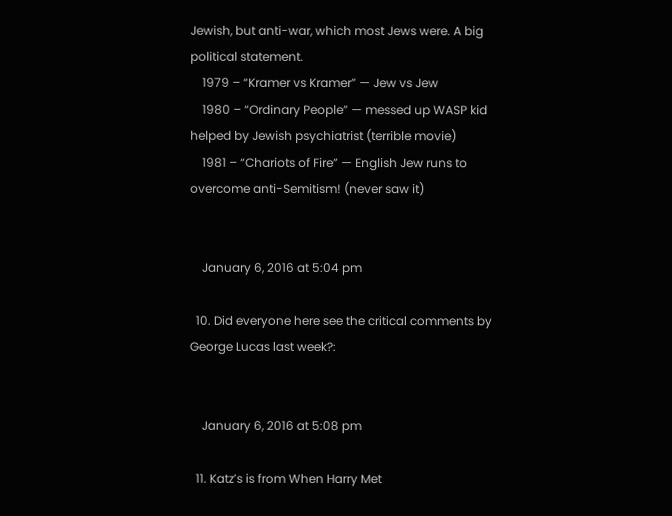Jewish, but anti-war, which most Jews were. A big political statement.
    1979 – “Kramer vs Kramer” — Jew vs Jew
    1980 – “Ordinary People” — messed up WASP kid helped by Jewish psychiatrist (terrible movie)
    1981 – “Chariots of Fire” — English Jew runs to overcome anti-Semitism! (never saw it)


    January 6, 2016 at 5:04 pm

  10. Did everyone here see the critical comments by George Lucas last week?:


    January 6, 2016 at 5:08 pm

  11. Katz’s is from When Harry Met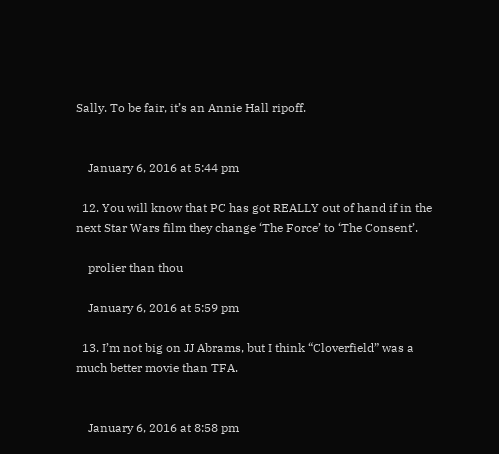Sally. To be fair, it’s an Annie Hall ripoff.


    January 6, 2016 at 5:44 pm

  12. You will know that PC has got REALLY out of hand if in the next Star Wars film they change ‘The Force’ to ‘The Consent’.

    prolier than thou

    January 6, 2016 at 5:59 pm

  13. I’m not big on JJ Abrams, but I think “Cloverfield” was a much better movie than TFA.


    January 6, 2016 at 8:58 pm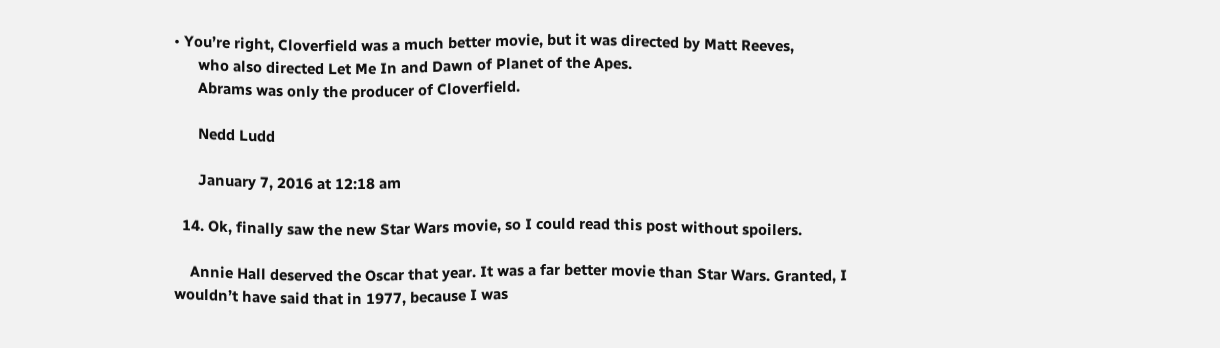• You’re right, Cloverfield was a much better movie, but it was directed by Matt Reeves,
      who also directed Let Me In and Dawn of Planet of the Apes.
      Abrams was only the producer of Cloverfield.

      Nedd Ludd

      January 7, 2016 at 12:18 am

  14. Ok, finally saw the new Star Wars movie, so I could read this post without spoilers.

    Annie Hall deserved the Oscar that year. It was a far better movie than Star Wars. Granted, I wouldn’t have said that in 1977, because I was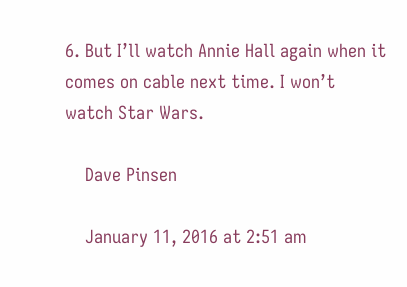6. But I’ll watch Annie Hall again when it comes on cable next time. I won’t watch Star Wars.

    Dave Pinsen

    January 11, 2016 at 2:51 am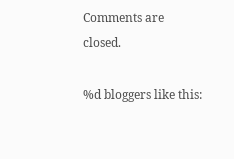Comments are closed.

%d bloggers like this: